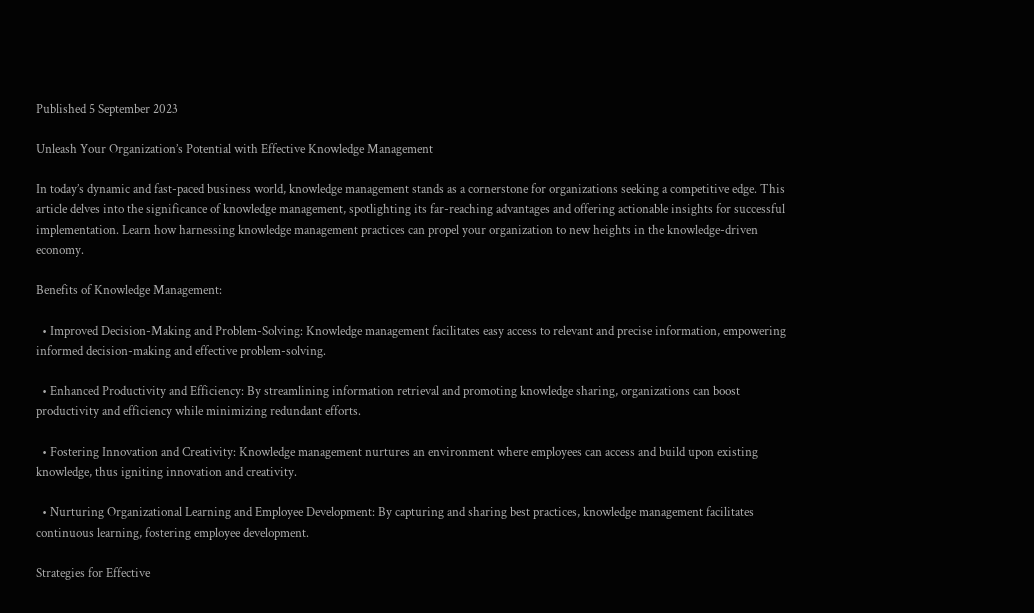Published 5 September 2023

Unleash Your Organization’s Potential with Effective Knowledge Management

In today’s dynamic and fast-paced business world, knowledge management stands as a cornerstone for organizations seeking a competitive edge. This article delves into the significance of knowledge management, spotlighting its far-reaching advantages and offering actionable insights for successful implementation. Learn how harnessing knowledge management practices can propel your organization to new heights in the knowledge-driven economy.

Benefits of Knowledge Management:

  • Improved Decision-Making and Problem-Solving: Knowledge management facilitates easy access to relevant and precise information, empowering informed decision-making and effective problem-solving.

  • Enhanced Productivity and Efficiency: By streamlining information retrieval and promoting knowledge sharing, organizations can boost productivity and efficiency while minimizing redundant efforts.

  • Fostering Innovation and Creativity: Knowledge management nurtures an environment where employees can access and build upon existing knowledge, thus igniting innovation and creativity.

  • Nurturing Organizational Learning and Employee Development: By capturing and sharing best practices, knowledge management facilitates continuous learning, fostering employee development.

Strategies for Effective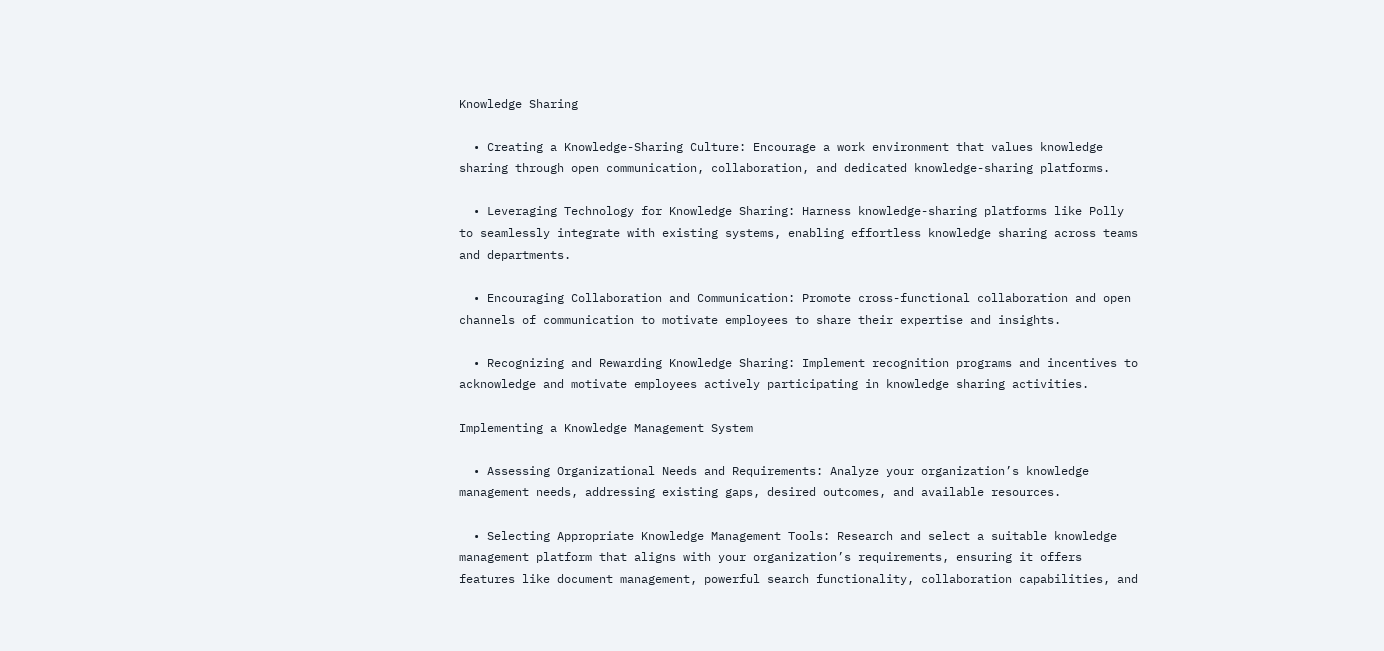Knowledge Sharing

  • Creating a Knowledge-Sharing Culture: Encourage a work environment that values knowledge sharing through open communication, collaboration, and dedicated knowledge-sharing platforms.

  • Leveraging Technology for Knowledge Sharing: Harness knowledge-sharing platforms like Polly to seamlessly integrate with existing systems, enabling effortless knowledge sharing across teams and departments.

  • Encouraging Collaboration and Communication: Promote cross-functional collaboration and open channels of communication to motivate employees to share their expertise and insights.

  • Recognizing and Rewarding Knowledge Sharing: Implement recognition programs and incentives to acknowledge and motivate employees actively participating in knowledge sharing activities.

Implementing a Knowledge Management System

  • Assessing Organizational Needs and Requirements: Analyze your organization’s knowledge management needs, addressing existing gaps, desired outcomes, and available resources.

  • Selecting Appropriate Knowledge Management Tools: Research and select a suitable knowledge management platform that aligns with your organization’s requirements, ensuring it offers features like document management, powerful search functionality, collaboration capabilities, and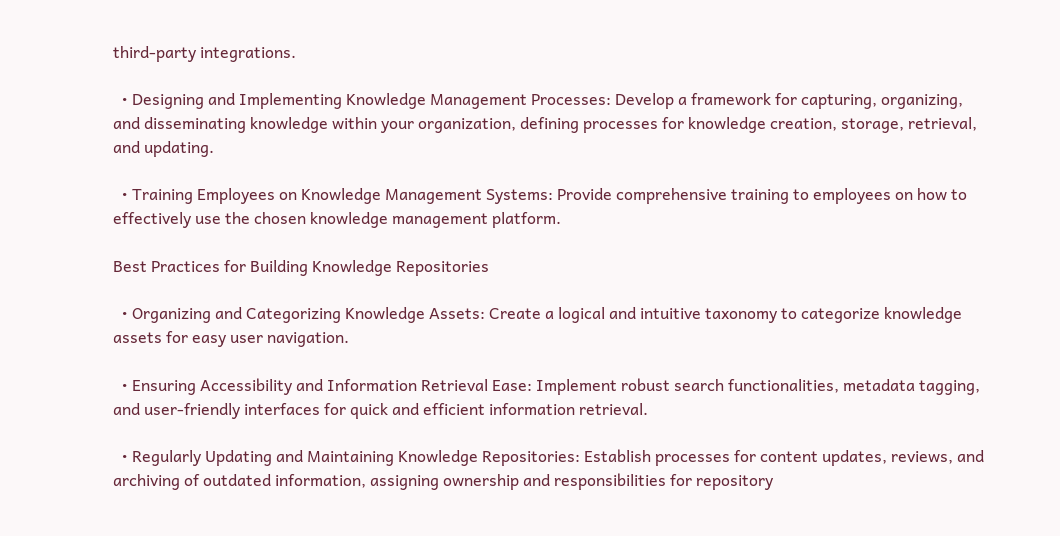third-party integrations.

  • Designing and Implementing Knowledge Management Processes: Develop a framework for capturing, organizing, and disseminating knowledge within your organization, defining processes for knowledge creation, storage, retrieval, and updating.

  • Training Employees on Knowledge Management Systems: Provide comprehensive training to employees on how to effectively use the chosen knowledge management platform.

Best Practices for Building Knowledge Repositories

  • Organizing and Categorizing Knowledge Assets: Create a logical and intuitive taxonomy to categorize knowledge assets for easy user navigation.

  • Ensuring Accessibility and Information Retrieval Ease: Implement robust search functionalities, metadata tagging, and user-friendly interfaces for quick and efficient information retrieval.

  • Regularly Updating and Maintaining Knowledge Repositories: Establish processes for content updates, reviews, and archiving of outdated information, assigning ownership and responsibilities for repository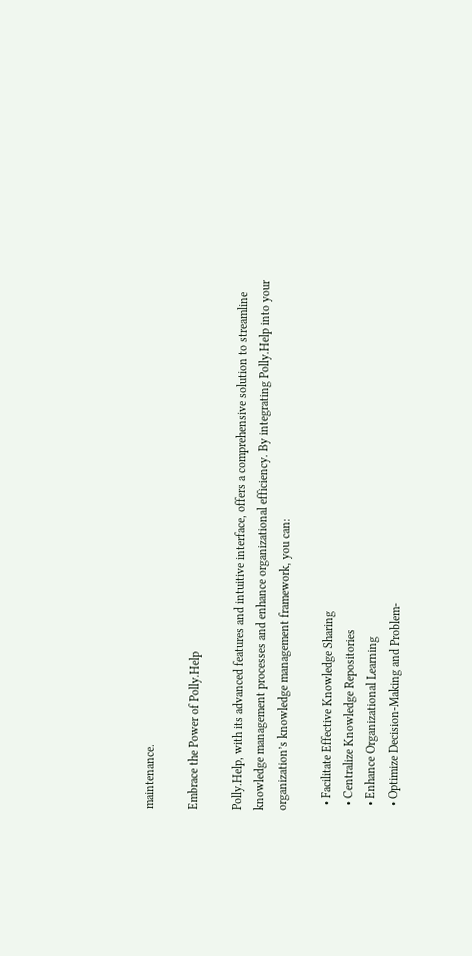maintenance.

Embrace the Power of Polly.Help

Polly.Help, with its advanced features and intuitive interface, offers a comprehensive solution to streamline knowledge management processes and enhance organizational efficiency. By integrating Polly.Help into your organization’s knowledge management framework, you can:

  • Facilitate Effective Knowledge Sharing
  • Centralize Knowledge Repositories
  • Enhance Organizational Learning
  • Optimize Decision-Making and Problem-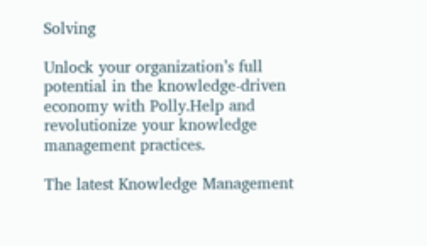Solving

Unlock your organization’s full potential in the knowledge-driven economy with Polly.Help and revolutionize your knowledge management practices.

The latest Knowledge Management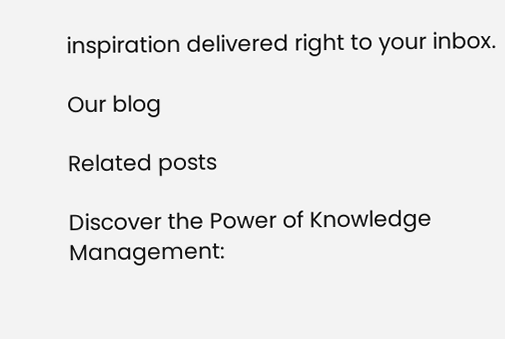inspiration delivered right to your inbox.

Our blog

Related posts

Discover the Power of Knowledge Management: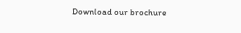Download our brochure